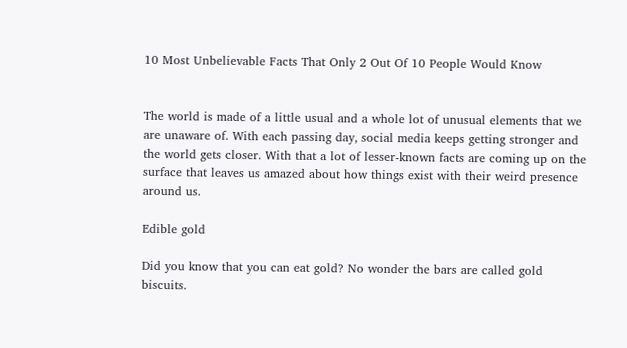10 Most Unbelievable Facts That Only 2 Out Of 10 People Would Know


The world is made of a little usual and a whole lot of unusual elements that we are unaware of. With each passing day, social media keeps getting stronger and the world gets closer. With that a lot of lesser-known facts are coming up on the surface that leaves us amazed about how things exist with their weird presence around us.

Edible gold

Did you know that you can eat gold? No wonder the bars are called gold biscuits.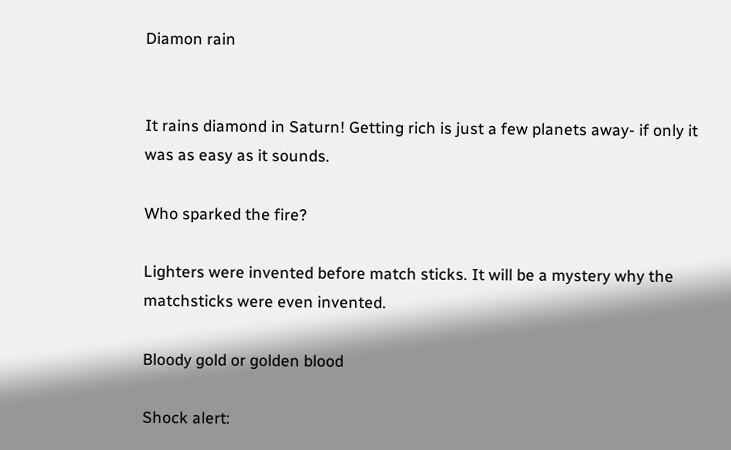Diamon rain


It rains diamond in Saturn! Getting rich is just a few planets away- if only it was as easy as it sounds.

Who sparked the fire?

Lighters were invented before match sticks. It will be a mystery why the matchsticks were even invented.

Bloody gold or golden blood

Shock alert: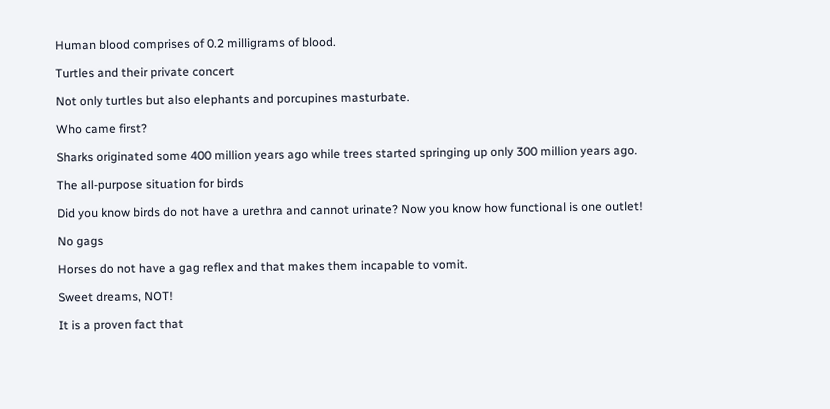Human blood comprises of 0.2 milligrams of blood.

Turtles and their private concert

Not only turtles but also elephants and porcupines masturbate.

Who came first?

Sharks originated some 400 million years ago while trees started springing up only 300 million years ago.

The all-purpose situation for birds

Did you know birds do not have a urethra and cannot urinate? Now you know how functional is one outlet!

No gags

Horses do not have a gag reflex and that makes them incapable to vomit.

Sweet dreams, NOT!

It is a proven fact that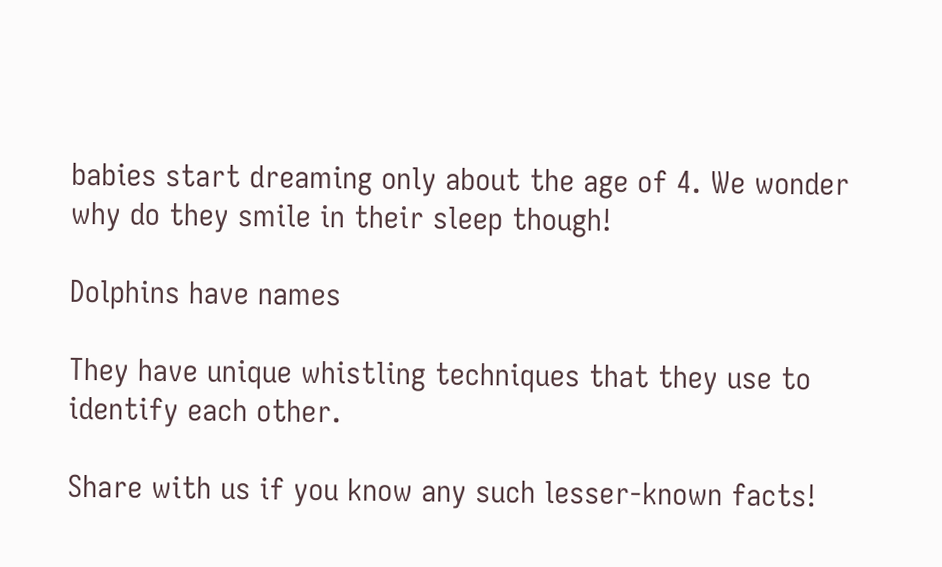babies start dreaming only about the age of 4. We wonder why do they smile in their sleep though!

Dolphins have names

They have unique whistling techniques that they use to identify each other.

Share with us if you know any such lesser-known facts!